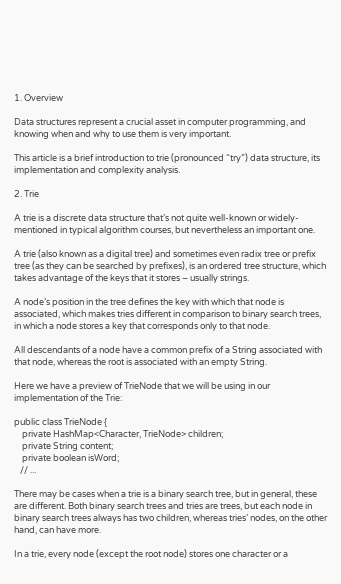1. Overview

Data structures represent a crucial asset in computer programming, and knowing when and why to use them is very important.

This article is a brief introduction to trie (pronounced “try”) data structure, its implementation and complexity analysis.

2. Trie

A trie is a discrete data structure that’s not quite well-known or widely-mentioned in typical algorithm courses, but nevertheless an important one.

A trie (also known as a digital tree) and sometimes even radix tree or prefix tree (as they can be searched by prefixes), is an ordered tree structure, which takes advantage of the keys that it stores – usually strings.

A node’s position in the tree defines the key with which that node is associated, which makes tries different in comparison to binary search trees, in which a node stores a key that corresponds only to that node.

All descendants of a node have a common prefix of a String associated with that node, whereas the root is associated with an empty String.

Here we have a preview of TrieNode that we will be using in our implementation of the Trie:

public class TrieNode {
    private HashMap<Character, TrieNode> children;
    private String content;
    private boolean isWord;
   // ...

There may be cases when a trie is a binary search tree, but in general, these are different. Both binary search trees and tries are trees, but each node in binary search trees always has two children, whereas tries’ nodes, on the other hand, can have more.

In a trie, every node (except the root node) stores one character or a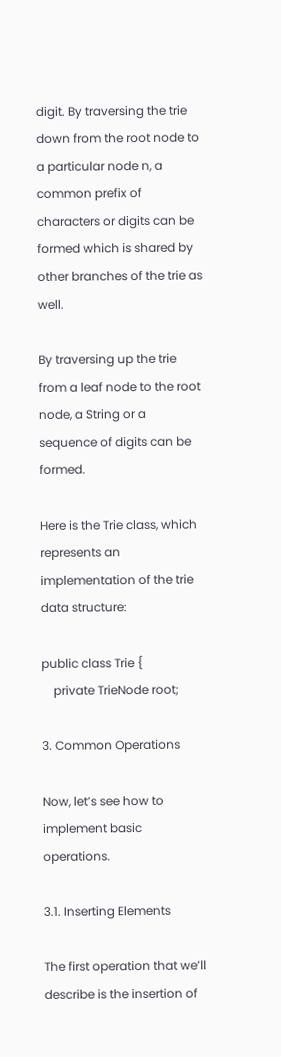digit. By traversing the trie down from the root node to a particular node n, a common prefix of characters or digits can be formed which is shared by other branches of the trie as well.

By traversing up the trie from a leaf node to the root node, a String or a sequence of digits can be formed.

Here is the Trie class, which represents an implementation of the trie data structure:

public class Trie {
    private TrieNode root;

3. Common Operations

Now, let’s see how to implement basic operations.

3.1. Inserting Elements

The first operation that we’ll describe is the insertion of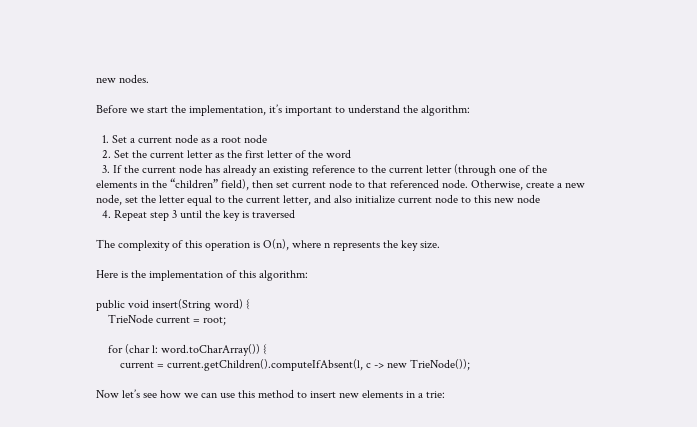new nodes.

Before we start the implementation, it’s important to understand the algorithm:

  1. Set a current node as a root node
  2. Set the current letter as the first letter of the word
  3. If the current node has already an existing reference to the current letter (through one of the elements in the “children” field), then set current node to that referenced node. Otherwise, create a new node, set the letter equal to the current letter, and also initialize current node to this new node
  4. Repeat step 3 until the key is traversed

The complexity of this operation is O(n), where n represents the key size.

Here is the implementation of this algorithm:

public void insert(String word) {
    TrieNode current = root;

    for (char l: word.toCharArray()) {
        current = current.getChildren().computeIfAbsent(l, c -> new TrieNode());

Now let’s see how we can use this method to insert new elements in a trie: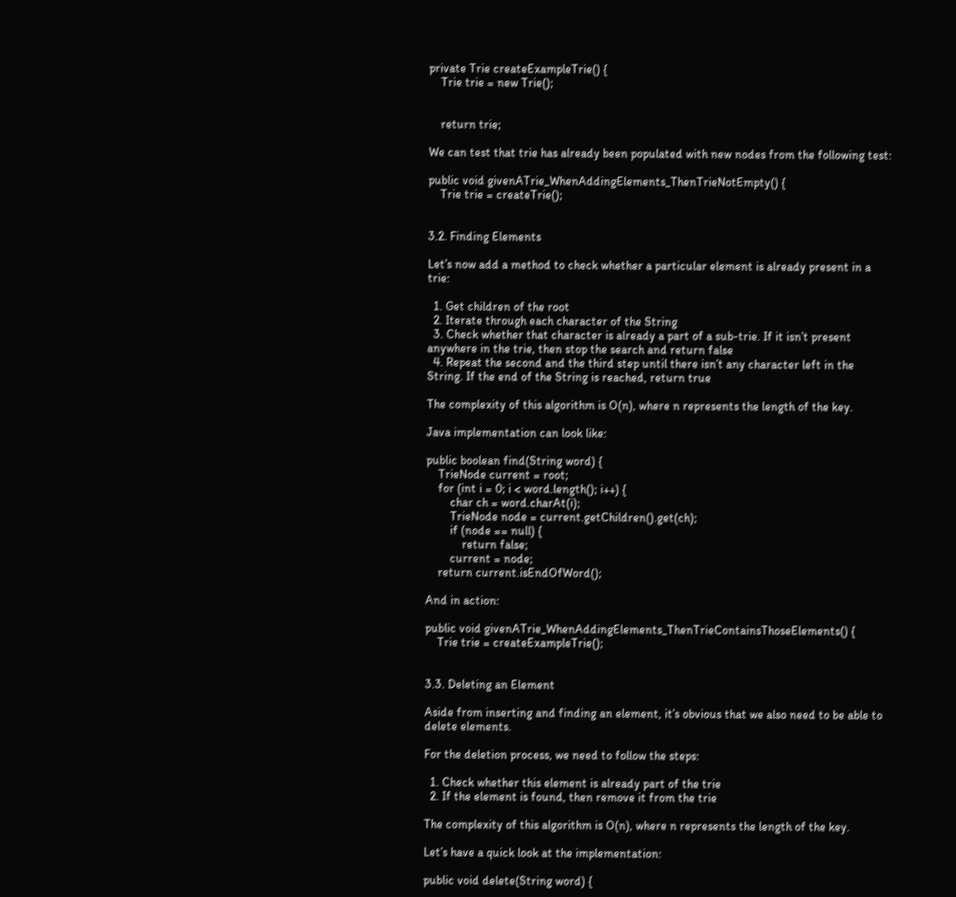private Trie createExampleTrie() {
    Trie trie = new Trie();


    return trie;

We can test that trie has already been populated with new nodes from the following test:

public void givenATrie_WhenAddingElements_ThenTrieNotEmpty() {
    Trie trie = createTrie();


3.2. Finding Elements

Let’s now add a method to check whether a particular element is already present in a trie:

  1. Get children of the root
  2. Iterate through each character of the String
  3. Check whether that character is already a part of a sub-trie. If it isn’t present anywhere in the trie, then stop the search and return false
  4. Repeat the second and the third step until there isn’t any character left in the String. If the end of the String is reached, return true

The complexity of this algorithm is O(n), where n represents the length of the key.

Java implementation can look like:

public boolean find(String word) {
    TrieNode current = root;
    for (int i = 0; i < word.length(); i++) {
        char ch = word.charAt(i);
        TrieNode node = current.getChildren().get(ch);
        if (node == null) {
            return false;
        current = node;
    return current.isEndOfWord();

And in action:

public void givenATrie_WhenAddingElements_ThenTrieContainsThoseElements() {
    Trie trie = createExampleTrie();


3.3. Deleting an Element

Aside from inserting and finding an element, it’s obvious that we also need to be able to delete elements.

For the deletion process, we need to follow the steps:

  1. Check whether this element is already part of the trie
  2. If the element is found, then remove it from the trie

The complexity of this algorithm is O(n), where n represents the length of the key.

Let’s have a quick look at the implementation:

public void delete(String word) {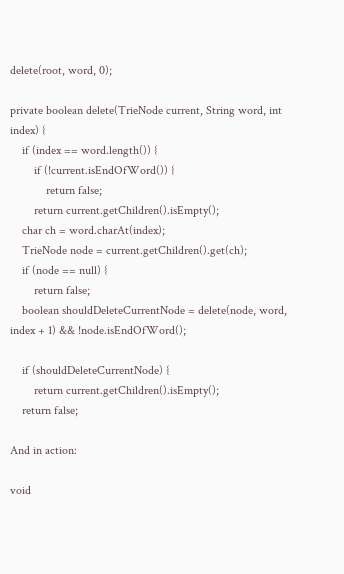delete(root, word, 0);

private boolean delete(TrieNode current, String word, int index) {
    if (index == word.length()) {
        if (!current.isEndOfWord()) {
            return false;
        return current.getChildren().isEmpty();
    char ch = word.charAt(index);
    TrieNode node = current.getChildren().get(ch);
    if (node == null) {
        return false;
    boolean shouldDeleteCurrentNode = delete(node, word, index + 1) && !node.isEndOfWord();

    if (shouldDeleteCurrentNode) {
        return current.getChildren().isEmpty();
    return false;

And in action:

void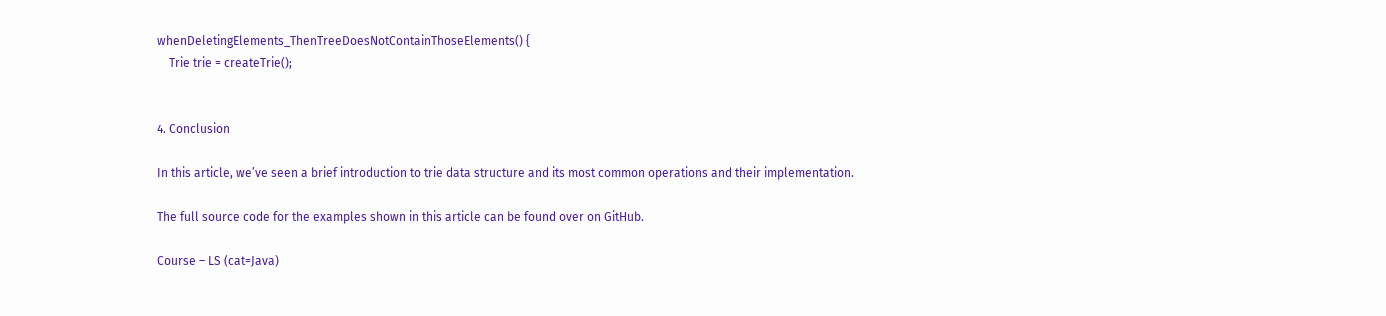whenDeletingElements_ThenTreeDoesNotContainThoseElements() {
    Trie trie = createTrie();


4. Conclusion

In this article, we’ve seen a brief introduction to trie data structure and its most common operations and their implementation.

The full source code for the examples shown in this article can be found over on GitHub.

Course – LS (cat=Java)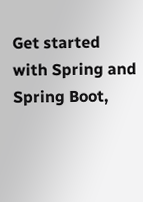Get started with Spring and Spring Boot,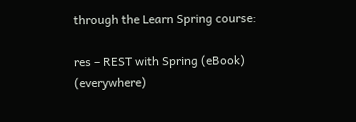through the Learn Spring course:

res – REST with Spring (eBook) (everywhere)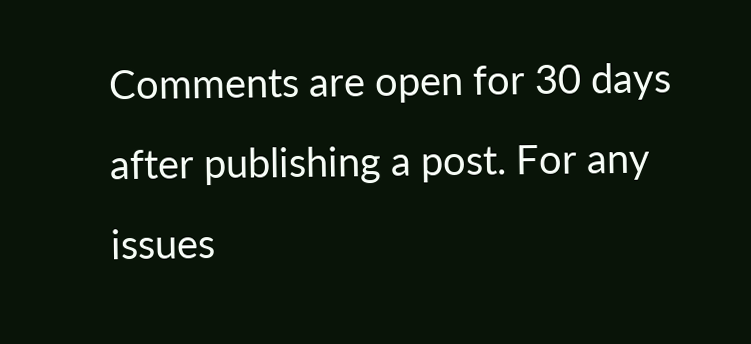Comments are open for 30 days after publishing a post. For any issues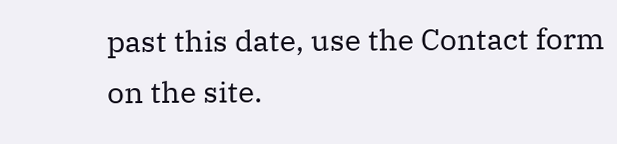past this date, use the Contact form on the site.